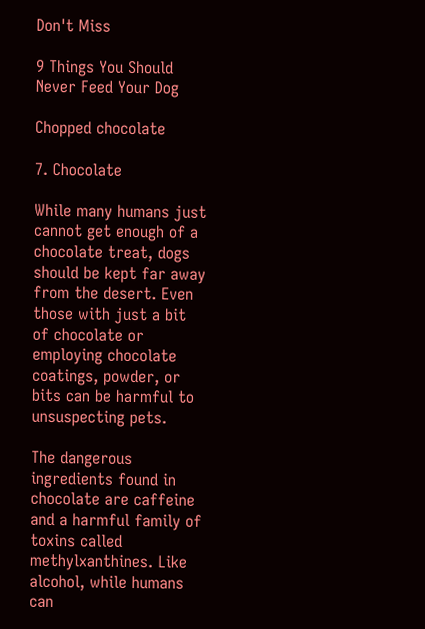Don't Miss

9 Things You Should Never Feed Your Dog

Chopped chocolate

7. Chocolate

While many humans just cannot get enough of a chocolate treat, dogs should be kept far away from the desert. Even those with just a bit of chocolate or employing chocolate coatings, powder, or bits can be harmful to unsuspecting pets.

The dangerous ingredients found in chocolate are caffeine and a harmful family of toxins called methylxanthines. Like alcohol, while humans can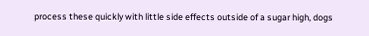process these quickly with little side effects outside of a sugar high, dogs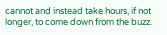cannot and instead take hours, if not longer, to come down from the buzz.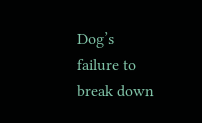Dog’s failure to break down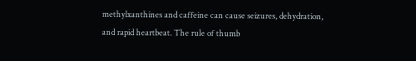methylxanthines and caffeine can cause seizures, dehydration, and rapid heartbeat. The rule of thumb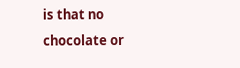is that no chocolate or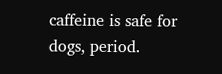caffeine is safe for dogs, period.